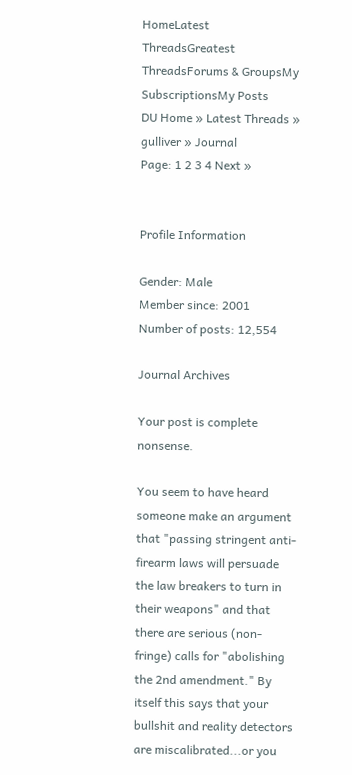HomeLatest ThreadsGreatest ThreadsForums & GroupsMy SubscriptionsMy Posts
DU Home » Latest Threads » gulliver » Journal
Page: 1 2 3 4 Next »


Profile Information

Gender: Male
Member since: 2001
Number of posts: 12,554

Journal Archives

Your post is complete nonsense.

You seem to have heard someone make an argument that "passing stringent anti-firearm laws will persuade the law breakers to turn in their weapons" and that there are serious (non-fringe) calls for "abolishing the 2nd amendment." By itself this says that your bullshit and reality detectors are miscalibrated...or you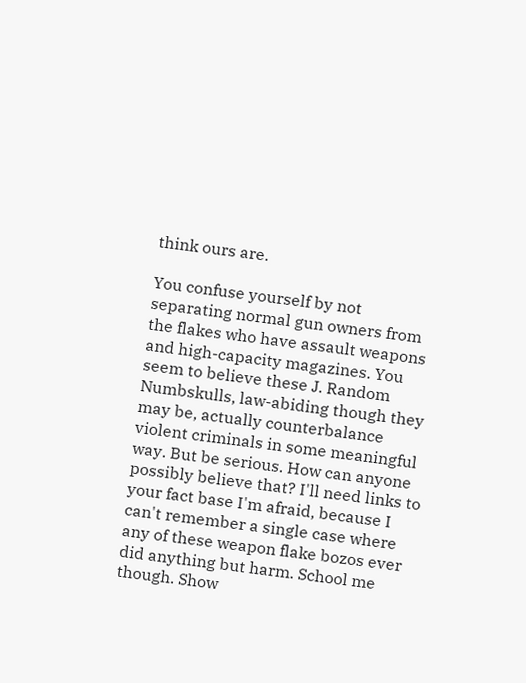think ours are.

You confuse yourself by not separating normal gun owners from the flakes who have assault weapons and high-capacity magazines. You seem to believe these J. Random Numbskulls, law-abiding though they may be, actually counterbalance violent criminals in some meaningful way. But be serious. How can anyone possibly believe that? I'll need links to your fact base I'm afraid, because I can't remember a single case where any of these weapon flake bozos ever did anything but harm. School me though. Show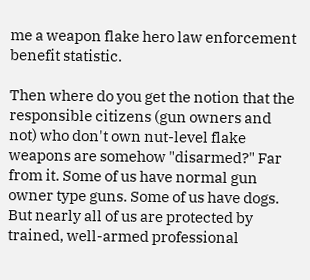me a weapon flake hero law enforcement benefit statistic.

Then where do you get the notion that the responsible citizens (gun owners and not) who don't own nut-level flake weapons are somehow "disarmed?" Far from it. Some of us have normal gun owner type guns. Some of us have dogs. But nearly all of us are protected by trained, well-armed professional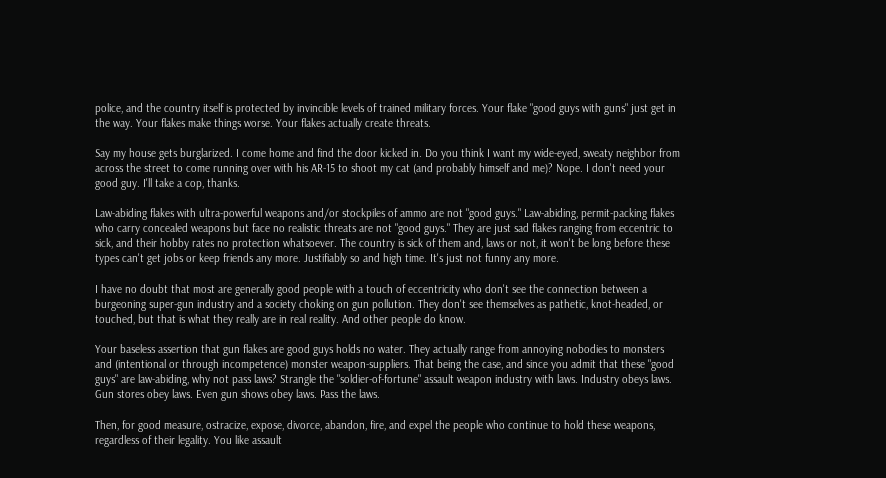police, and the country itself is protected by invincible levels of trained military forces. Your flake "good guys with guns" just get in the way. Your flakes make things worse. Your flakes actually create threats.

Say my house gets burglarized. I come home and find the door kicked in. Do you think I want my wide-eyed, sweaty neighbor from across the street to come running over with his AR-15 to shoot my cat (and probably himself and me)? Nope. I don't need your good guy. I'll take a cop, thanks.

Law-abiding flakes with ultra-powerful weapons and/or stockpiles of ammo are not "good guys." Law-abiding, permit-packing flakes who carry concealed weapons but face no realistic threats are not "good guys." They are just sad flakes ranging from eccentric to sick, and their hobby rates no protection whatsoever. The country is sick of them and, laws or not, it won't be long before these types can't get jobs or keep friends any more. Justifiably so and high time. It's just not funny any more.

I have no doubt that most are generally good people with a touch of eccentricity who don't see the connection between a burgeoning super-gun industry and a society choking on gun pollution. They don't see themselves as pathetic, knot-headed, or touched, but that is what they really are in real reality. And other people do know.

Your baseless assertion that gun flakes are good guys holds no water. They actually range from annoying nobodies to monsters and (intentional or through incompetence) monster weapon-suppliers. That being the case, and since you admit that these "good guys" are law-abiding, why not pass laws? Strangle the "soldier-of-fortune" assault weapon industry with laws. Industry obeys laws. Gun stores obey laws. Even gun shows obey laws. Pass the laws.

Then, for good measure, ostracize, expose, divorce, abandon, fire, and expel the people who continue to hold these weapons, regardless of their legality. You like assault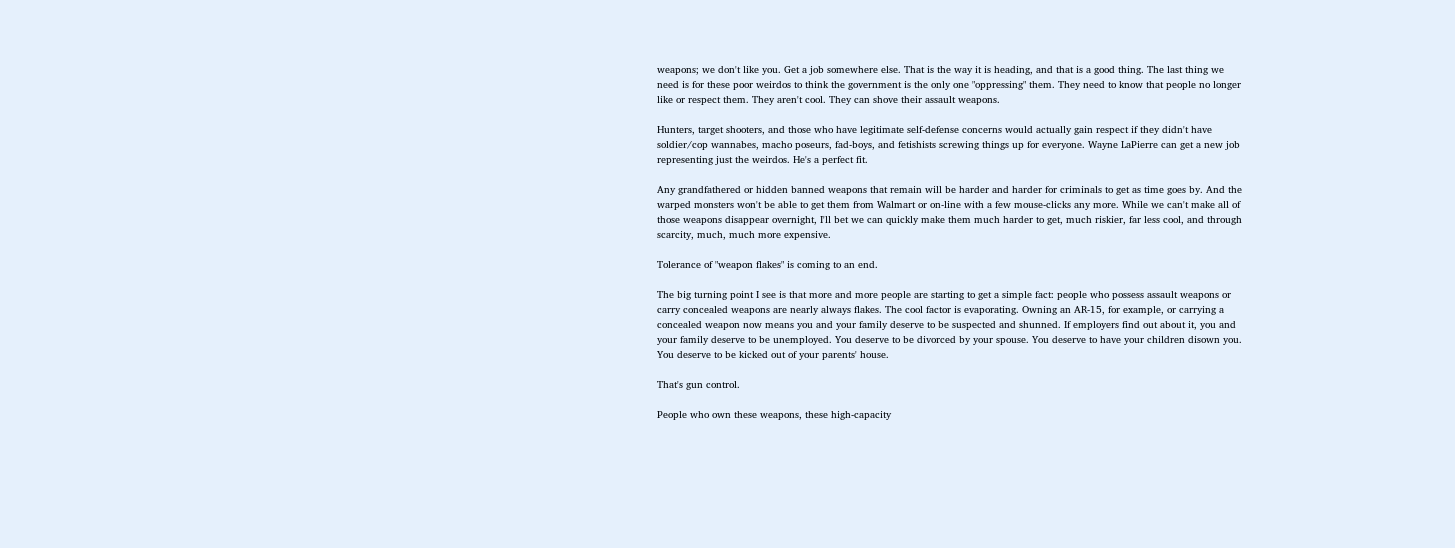weapons; we don't like you. Get a job somewhere else. That is the way it is heading, and that is a good thing. The last thing we need is for these poor weirdos to think the government is the only one "oppressing" them. They need to know that people no longer like or respect them. They aren't cool. They can shove their assault weapons.

Hunters, target shooters, and those who have legitimate self-defense concerns would actually gain respect if they didn't have soldier/cop wannabes, macho poseurs, fad-boys, and fetishists screwing things up for everyone. Wayne LaPierre can get a new job representing just the weirdos. He's a perfect fit.

Any grandfathered or hidden banned weapons that remain will be harder and harder for criminals to get as time goes by. And the warped monsters won't be able to get them from Walmart or on-line with a few mouse-clicks any more. While we can't make all of those weapons disappear overnight, I'll bet we can quickly make them much harder to get, much riskier, far less cool, and through scarcity, much, much more expensive.

Tolerance of "weapon flakes" is coming to an end.

The big turning point I see is that more and more people are starting to get a simple fact: people who possess assault weapons or carry concealed weapons are nearly always flakes. The cool factor is evaporating. Owning an AR-15, for example, or carrying a concealed weapon now means you and your family deserve to be suspected and shunned. If employers find out about it, you and your family deserve to be unemployed. You deserve to be divorced by your spouse. You deserve to have your children disown you. You deserve to be kicked out of your parents' house.

That's gun control.

People who own these weapons, these high-capacity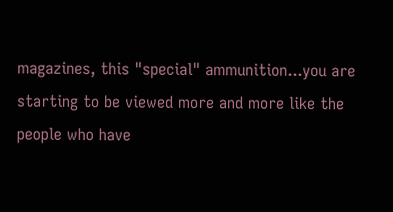magazines, this "special" ammunition...you are starting to be viewed more and more like the people who have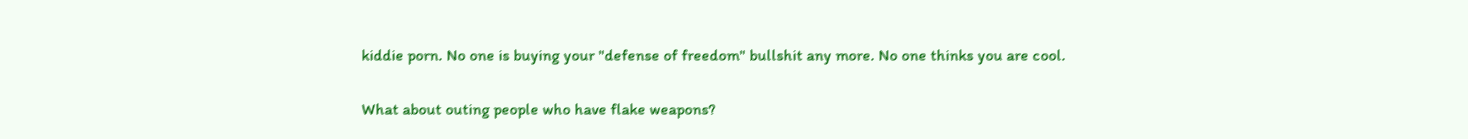kiddie porn. No one is buying your "defense of freedom" bullshit any more. No one thinks you are cool.

What about outing people who have flake weapons?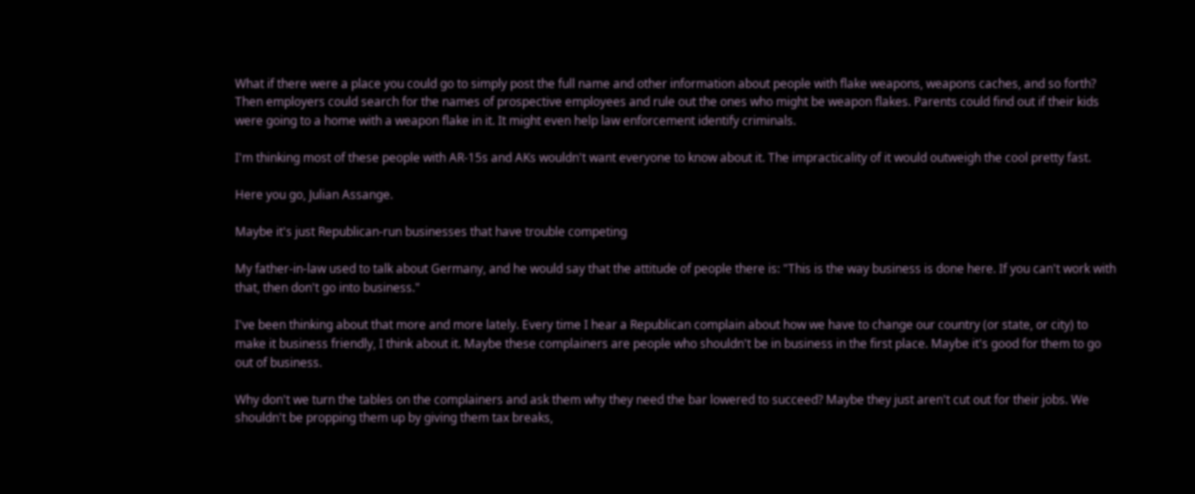What if there were a place you could go to simply post the full name and other information about people with flake weapons, weapons caches, and so forth? Then employers could search for the names of prospective employees and rule out the ones who might be weapon flakes. Parents could find out if their kids were going to a home with a weapon flake in it. It might even help law enforcement identify criminals.

I'm thinking most of these people with AR-15s and AKs wouldn't want everyone to know about it. The impracticality of it would outweigh the cool pretty fast.

Here you go, Julian Assange.

Maybe it's just Republican-run businesses that have trouble competing

My father-in-law used to talk about Germany, and he would say that the attitude of people there is: "This is the way business is done here. If you can't work with that, then don't go into business."

I've been thinking about that more and more lately. Every time I hear a Republican complain about how we have to change our country (or state, or city) to make it business friendly, I think about it. Maybe these complainers are people who shouldn't be in business in the first place. Maybe it's good for them to go out of business.

Why don't we turn the tables on the complainers and ask them why they need the bar lowered to succeed? Maybe they just aren't cut out for their jobs. We shouldn't be propping them up by giving them tax breaks,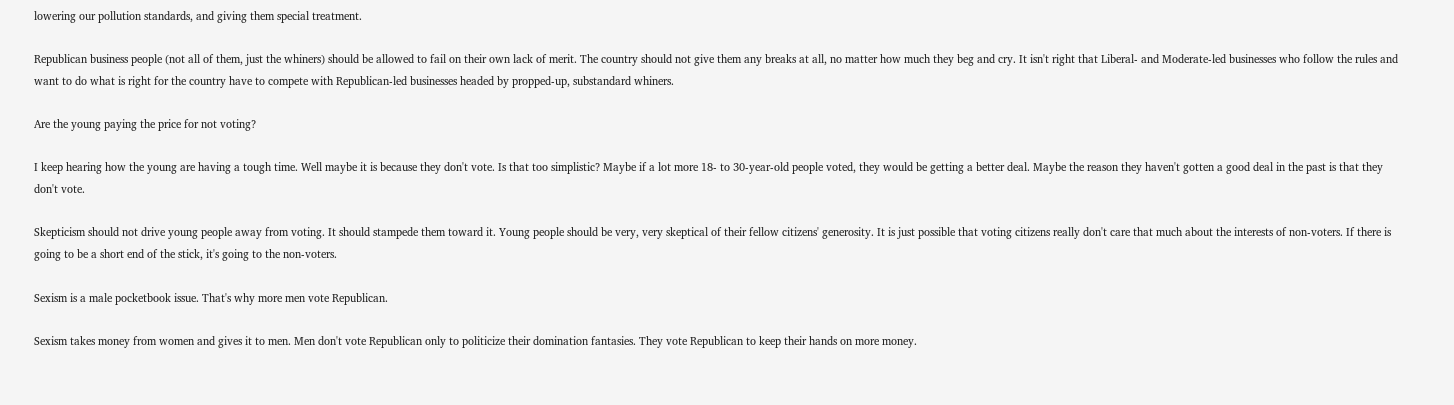lowering our pollution standards, and giving them special treatment.

Republican business people (not all of them, just the whiners) should be allowed to fail on their own lack of merit. The country should not give them any breaks at all, no matter how much they beg and cry. It isn't right that Liberal- and Moderate-led businesses who follow the rules and want to do what is right for the country have to compete with Republican-led businesses headed by propped-up, substandard whiners.

Are the young paying the price for not voting?

I keep hearing how the young are having a tough time. Well maybe it is because they don't vote. Is that too simplistic? Maybe if a lot more 18- to 30-year-old people voted, they would be getting a better deal. Maybe the reason they haven't gotten a good deal in the past is that they don't vote.

Skepticism should not drive young people away from voting. It should stampede them toward it. Young people should be very, very skeptical of their fellow citizens' generosity. It is just possible that voting citizens really don't care that much about the interests of non-voters. If there is going to be a short end of the stick, it's going to the non-voters.

Sexism is a male pocketbook issue. That's why more men vote Republican.

Sexism takes money from women and gives it to men. Men don't vote Republican only to politicize their domination fantasies. They vote Republican to keep their hands on more money.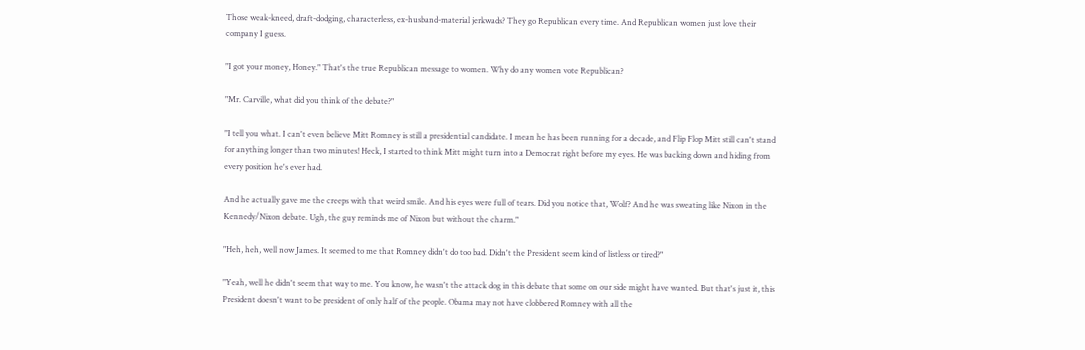Those weak-kneed, draft-dodging, characterless, ex-husband-material jerkwads? They go Republican every time. And Republican women just love their company I guess.

"I got your money, Honey." That's the true Republican message to women. Why do any women vote Republican?

"Mr. Carville, what did you think of the debate?"

"I tell you what. I can't even believe Mitt Romney is still a presidential candidate. I mean he has been running for a decade, and Flip Flop Mitt still can't stand for anything longer than two minutes! Heck, I started to think Mitt might turn into a Democrat right before my eyes. He was backing down and hiding from every position he's ever had.

And he actually gave me the creeps with that weird smile. And his eyes were full of tears. Did you notice that, Wolf? And he was sweating like Nixon in the Kennedy/Nixon debate. Ugh, the guy reminds me of Nixon but without the charm."

"Heh, heh, well now James. It seemed to me that Romney didn't do too bad. Didn't the President seem kind of listless or tired?"

"Yeah, well he didn't seem that way to me. You know, he wasn't the attack dog in this debate that some on our side might have wanted. But that's just it, this President doesn't want to be president of only half of the people. Obama may not have clobbered Romney with all the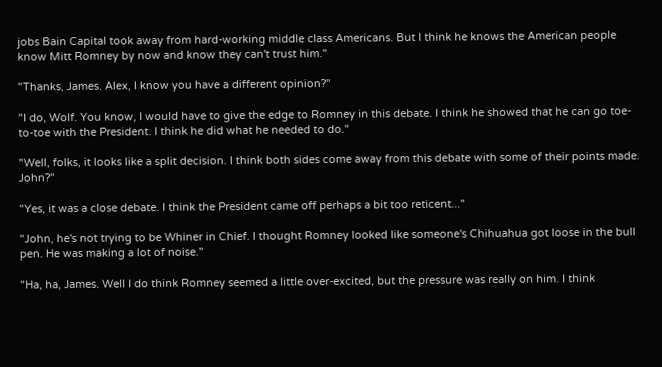jobs Bain Capital took away from hard-working middle class Americans. But I think he knows the American people know Mitt Romney by now and know they can't trust him."

"Thanks, James. Alex, I know you have a different opinion?"

"I do, Wolf. You know, I would have to give the edge to Romney in this debate. I think he showed that he can go toe-to-toe with the President. I think he did what he needed to do."

"Well, folks, it looks like a split decision. I think both sides come away from this debate with some of their points made. John?"

"Yes, it was a close debate. I think the President came off perhaps a bit too reticent..."

"John, he's not trying to be Whiner in Chief. I thought Romney looked like someone's Chihuahua got loose in the bull pen. He was making a lot of noise."

"Ha, ha, James. Well I do think Romney seemed a little over-excited, but the pressure was really on him. I think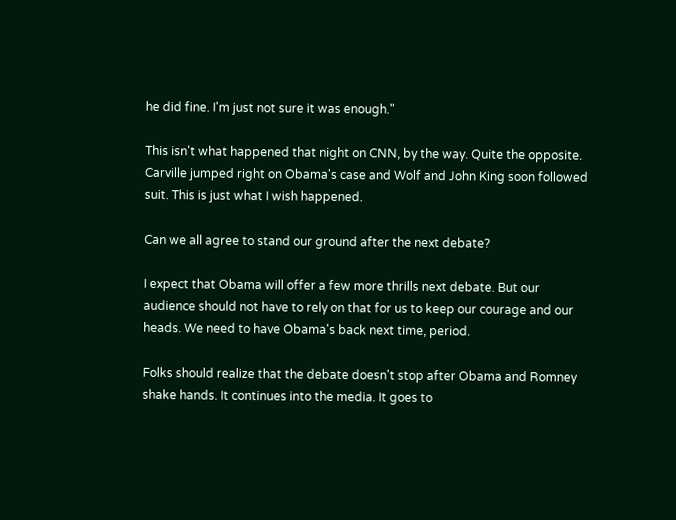he did fine. I'm just not sure it was enough."

This isn't what happened that night on CNN, by the way. Quite the opposite. Carville jumped right on Obama's case and Wolf and John King soon followed suit. This is just what I wish happened.

Can we all agree to stand our ground after the next debate?

I expect that Obama will offer a few more thrills next debate. But our audience should not have to rely on that for us to keep our courage and our heads. We need to have Obama's back next time, period.

Folks should realize that the debate doesn't stop after Obama and Romney shake hands. It continues into the media. It goes to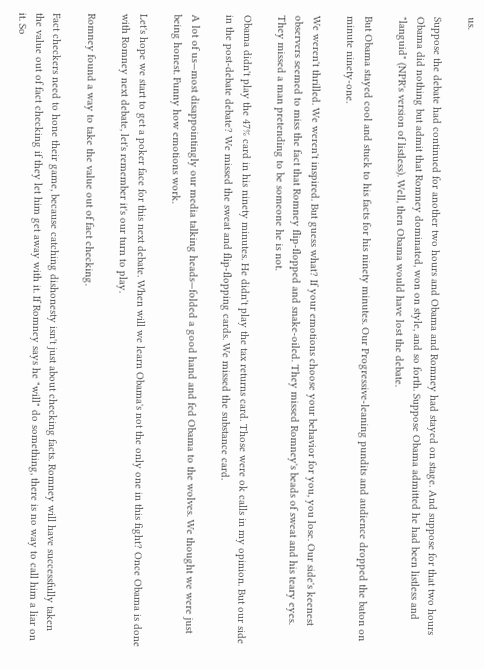us.

Suppose the debate had continued for another two hours and Obama and Romney had stayed on stage. And suppose for that two hours Obama did nothing but admit that Romney dominated, won on style, and so forth. Suppose Obama admitted he had been listless and "languid" (NPR's version of listless). Well, then Obama would have lost the debate.

But Obama stayed cool and stuck to his facts for his ninety minutes. Our Progressive-leaning pundits and audience dropped the baton on minute ninety-one.

We weren't thrilled. We weren't inspired. But guess what? If your emotions choose your behavior for you, you lose. Our side's keenest observers seemed to miss the fact that Romney flip-flopped and snake-oiled. They missed Romney's beads of sweat and his teary eyes. They missed a man pretending to be someone he is not.

Obama didn't play the 47% card in his ninety minutes. He didn't play the tax returns card. Those were ok calls in my opinion. But our side in the post-debate debate? We missed the sweat and flip-flopping cards. We missed the substance card.

A lot of us—most disappointingly our media talking heads—folded a good hand and fed Obama to the wolves. We thought we were just being honest. Funny how emotions work.

Let's hope we start to get a poker face for this next debate. When will we learn Obama's not the only one in this fight? Once Obama is done with Romney next debate, let's remember it's our turn to play.

Romney found a way to take the value out of fact checking.

Fact checkers need to hone their game, because catching dishonesty isn't just about checking facts. Romney will have successfully taken the value out of fact checking if they let him get away with it. If Romney says he "will" do something, there is no way to call him a liar on it. So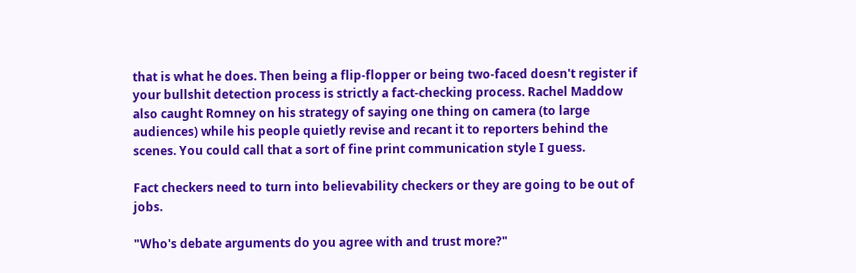that is what he does. Then being a flip-flopper or being two-faced doesn't register if your bullshit detection process is strictly a fact-checking process. Rachel Maddow also caught Romney on his strategy of saying one thing on camera (to large audiences) while his people quietly revise and recant it to reporters behind the scenes. You could call that a sort of fine print communication style I guess.

Fact checkers need to turn into believability checkers or they are going to be out of jobs.

"Who's debate arguments do you agree with and trust more?"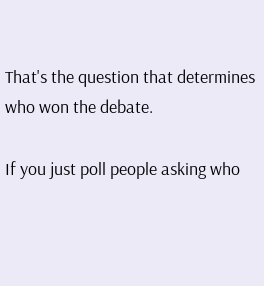That's the question that determines who won the debate.

If you just poll people asking who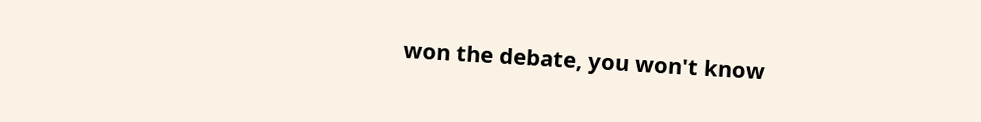won the debate, you won't know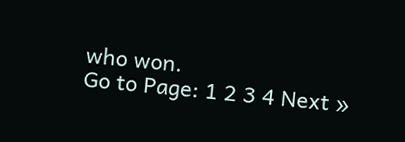who won.
Go to Page: 1 2 3 4 Next »